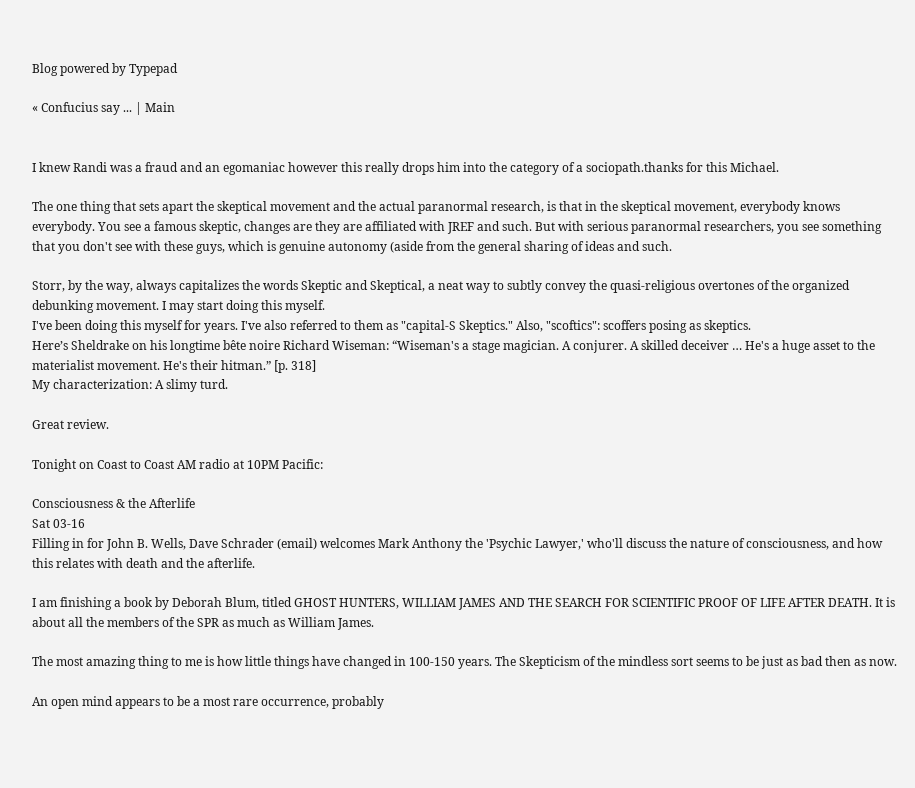Blog powered by Typepad

« Confucius say ... | Main


I knew Randi was a fraud and an egomaniac however this really drops him into the category of a sociopath.thanks for this Michael.

The one thing that sets apart the skeptical movement and the actual paranormal research, is that in the skeptical movement, everybody knows everybody. You see a famous skeptic, changes are they are affiliated with JREF and such. But with serious paranormal researchers, you see something that you don't see with these guys, which is genuine autonomy (aside from the general sharing of ideas and such.

Storr, by the way, always capitalizes the words Skeptic and Skeptical, a neat way to subtly convey the quasi-religious overtones of the organized debunking movement. I may start doing this myself.
I've been doing this myself for years. I've also referred to them as "capital-S Skeptics." Also, "scoftics": scoffers posing as skeptics.
Here’s Sheldrake on his longtime bête noire Richard Wiseman: “Wiseman's a stage magician. A conjurer. A skilled deceiver … He's a huge asset to the materialist movement. He's their hitman.” [p. 318]
My characterization: A slimy turd.

Great review.

Tonight on Coast to Coast AM radio at 10PM Pacific:

Consciousness & the Afterlife
Sat 03-16
Filling in for John B. Wells, Dave Schrader (email) welcomes Mark Anthony the 'Psychic Lawyer,' who'll discuss the nature of consciousness, and how this relates with death and the afterlife.

I am finishing a book by Deborah Blum, titled GHOST HUNTERS, WILLIAM JAMES AND THE SEARCH FOR SCIENTIFIC PROOF OF LIFE AFTER DEATH. It is about all the members of the SPR as much as William James.

The most amazing thing to me is how little things have changed in 100-150 years. The Skepticism of the mindless sort seems to be just as bad then as now.

An open mind appears to be a most rare occurrence, probably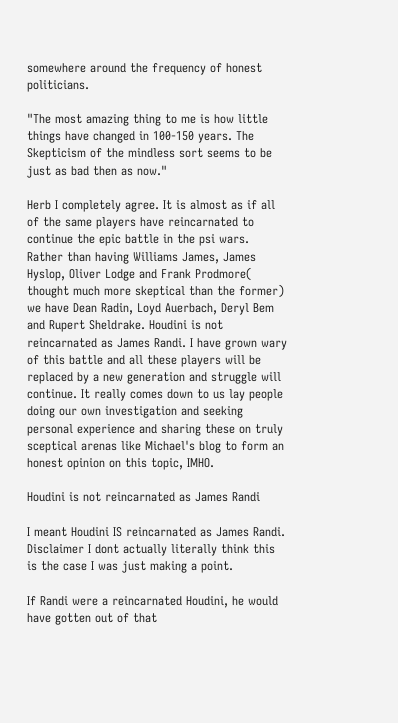somewhere around the frequency of honest politicians.

"The most amazing thing to me is how little things have changed in 100-150 years. The Skepticism of the mindless sort seems to be just as bad then as now."

Herb I completely agree. It is almost as if all of the same players have reincarnated to continue the epic battle in the psi wars. Rather than having Williams James, James Hyslop, Oliver Lodge and Frank Prodmore( thought much more skeptical than the former) we have Dean Radin, Loyd Auerbach, Deryl Bem and Rupert Sheldrake. Houdini is not reincarnated as James Randi. I have grown wary of this battle and all these players will be replaced by a new generation and struggle will continue. It really comes down to us lay people doing our own investigation and seeking personal experience and sharing these on truly sceptical arenas like Michael's blog to form an honest opinion on this topic, IMHO.

Houdini is not reincarnated as James Randi

I meant Houdini IS reincarnated as James Randi. Disclaimer I dont actually literally think this is the case I was just making a point.

If Randi were a reincarnated Houdini, he would have gotten out of that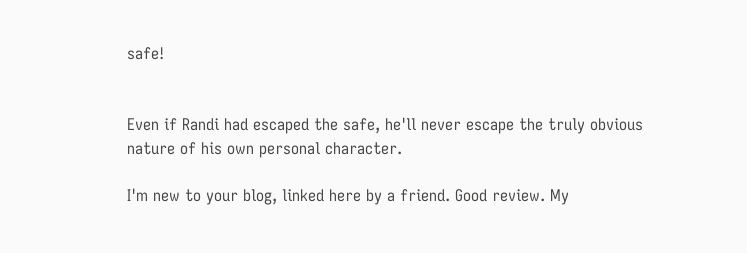safe!


Even if Randi had escaped the safe, he'll never escape the truly obvious nature of his own personal character.

I'm new to your blog, linked here by a friend. Good review. My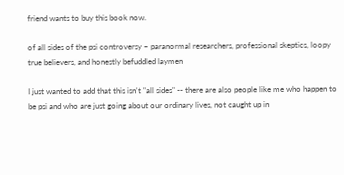friend wants to buy this book now.

of all sides of the psi controversy – paranormal researchers, professional skeptics, loopy true believers, and honestly befuddled laymen

I just wanted to add that this isn't "all sides" -- there are also people like me who happen to be psi and who are just going about our ordinary lives, not caught up in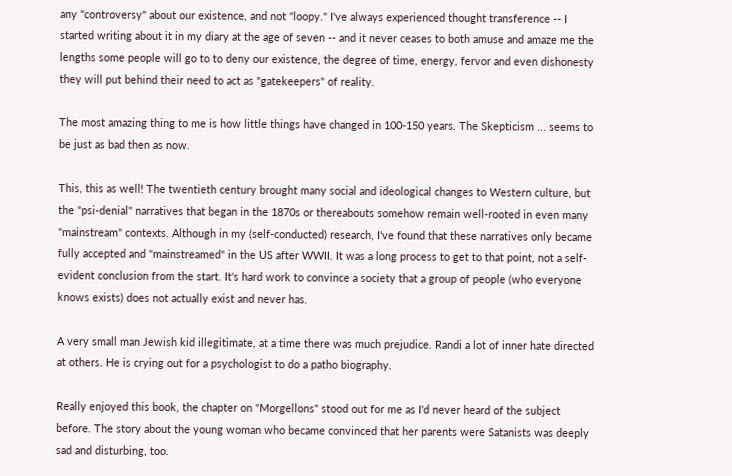any "controversy" about our existence, and not "loopy." I've always experienced thought transference -- I started writing about it in my diary at the age of seven -- and it never ceases to both amuse and amaze me the lengths some people will go to to deny our existence, the degree of time, energy, fervor and even dishonesty they will put behind their need to act as "gatekeepers" of reality.

The most amazing thing to me is how little things have changed in 100-150 years. The Skepticism ... seems to be just as bad then as now.

This, this as well! The twentieth century brought many social and ideological changes to Western culture, but the "psi-denial" narratives that began in the 1870s or thereabouts somehow remain well-rooted in even many "mainstream" contexts. Although in my (self-conducted) research, I've found that these narratives only became fully accepted and "mainstreamed" in the US after WWII. It was a long process to get to that point, not a self-evident conclusion from the start. It's hard work to convince a society that a group of people (who everyone knows exists) does not actually exist and never has.

A very small man Jewish kid illegitimate, at a time there was much prejudice. Randi a lot of inner hate directed at others. He is crying out for a psychologist to do a patho biography.

Really enjoyed this book, the chapter on "Morgellons" stood out for me as I'd never heard of the subject before. The story about the young woman who became convinced that her parents were Satanists was deeply sad and disturbing, too.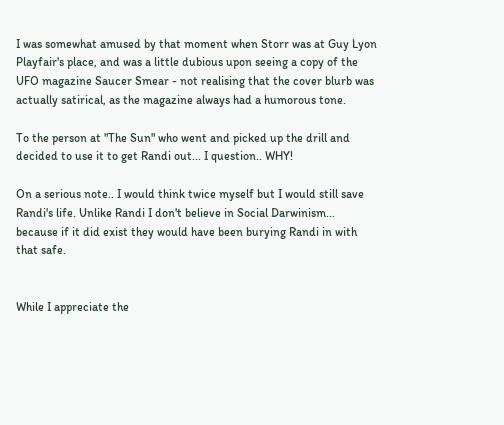I was somewhat amused by that moment when Storr was at Guy Lyon Playfair's place, and was a little dubious upon seeing a copy of the UFO magazine Saucer Smear - not realising that the cover blurb was actually satirical, as the magazine always had a humorous tone.

To the person at "The Sun" who went and picked up the drill and decided to use it to get Randi out... I question.. WHY!

On a serious note.. I would think twice myself but I would still save Randi's life. Unlike Randi I don't believe in Social Darwinism... because if it did exist they would have been burying Randi in with that safe.


While I appreciate the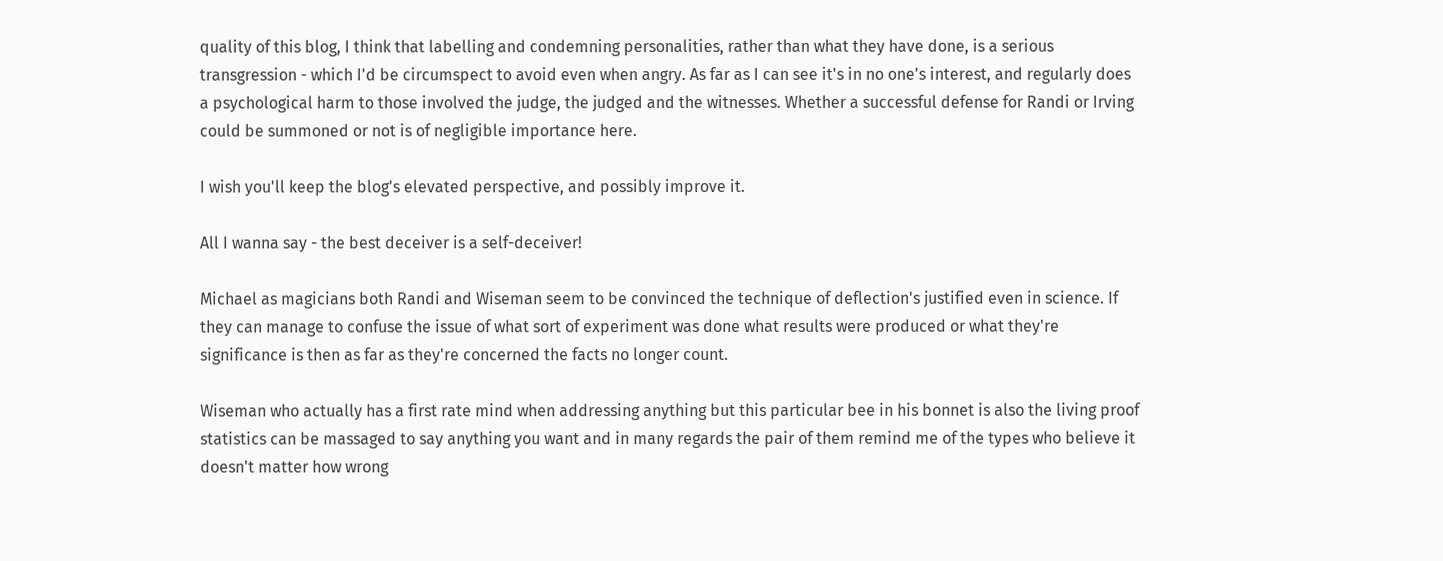quality of this blog, I think that labelling and condemning personalities, rather than what they have done, is a serious transgression - which I'd be circumspect to avoid even when angry. As far as I can see it's in no one's interest, and regularly does a psychological harm to those involved the judge, the judged and the witnesses. Whether a successful defense for Randi or Irving could be summoned or not is of negligible importance here.

I wish you'll keep the blog's elevated perspective, and possibly improve it.

All I wanna say - the best deceiver is a self-deceiver!

Michael as magicians both Randi and Wiseman seem to be convinced the technique of deflection's justified even in science. If they can manage to confuse the issue of what sort of experiment was done what results were produced or what they're significance is then as far as they're concerned the facts no longer count.

Wiseman who actually has a first rate mind when addressing anything but this particular bee in his bonnet is also the living proof statistics can be massaged to say anything you want and in many regards the pair of them remind me of the types who believe it doesn't matter how wrong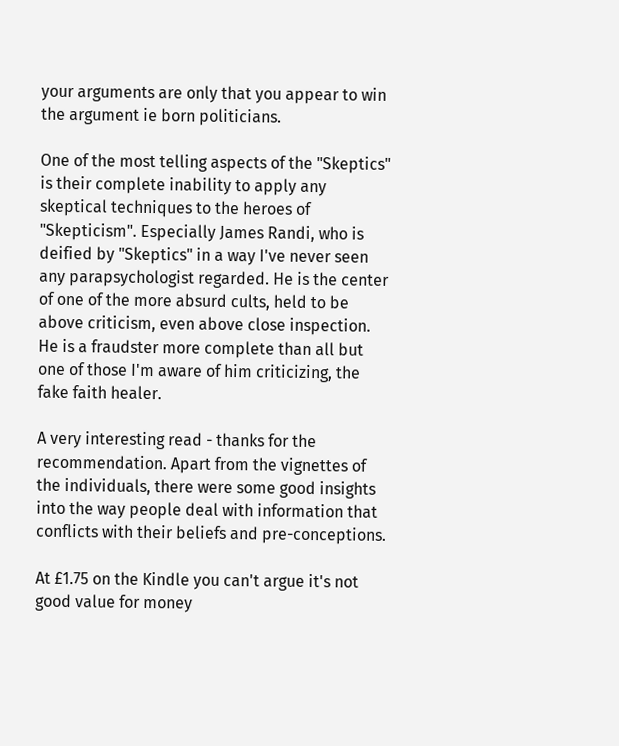your arguments are only that you appear to win the argument ie born politicians.

One of the most telling aspects of the "Skeptics" is their complete inability to apply any skeptical techniques to the heroes of "Skepticism". Especially James Randi, who is deified by "Skeptics" in a way I've never seen any parapsychologist regarded. He is the center of one of the more absurd cults, held to be above criticism, even above close inspection. He is a fraudster more complete than all but one of those I'm aware of him criticizing, the fake faith healer.

A very interesting read - thanks for the recommendation. Apart from the vignettes of the individuals, there were some good insights into the way people deal with information that conflicts with their beliefs and pre-conceptions.

At £1.75 on the Kindle you can't argue it's not good value for money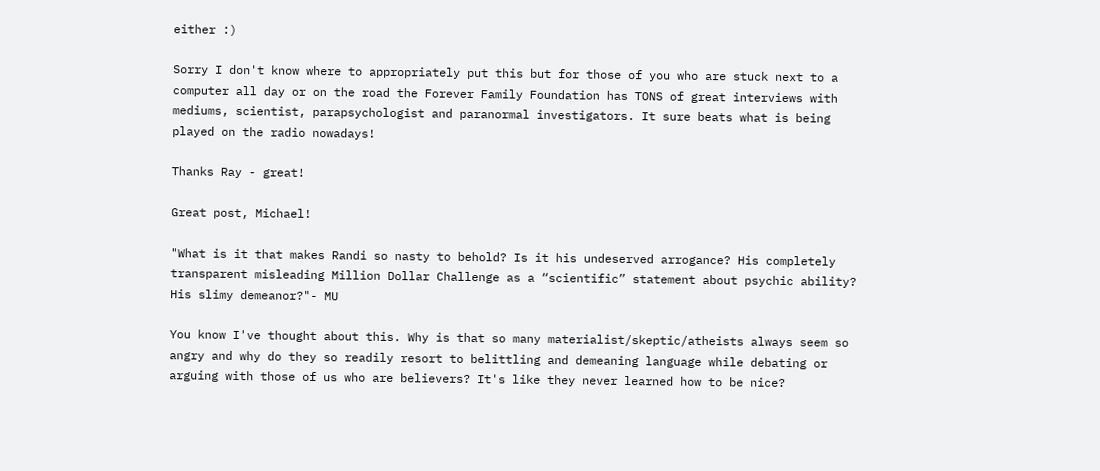either :)

Sorry I don't know where to appropriately put this but for those of you who are stuck next to a computer all day or on the road the Forever Family Foundation has TONS of great interviews with mediums, scientist, parapsychologist and paranormal investigators. It sure beats what is being played on the radio nowadays!

Thanks Ray - great!

Great post, Michael!

"What is it that makes Randi so nasty to behold? Is it his undeserved arrogance? His completely transparent misleading Million Dollar Challenge as a “scientific” statement about psychic ability? His slimy demeanor?"- MU

You know I've thought about this. Why is that so many materialist/skeptic/atheists always seem so angry and why do they so readily resort to belittling and demeaning language while debating or arguing with those of us who are believers? It's like they never learned how to be nice?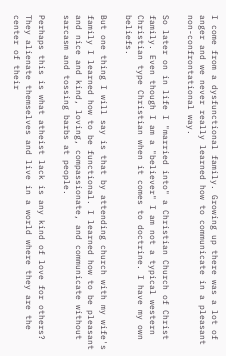I come from a dysfunctional family. Growing up there was a lot of anger and we never really learned how to communicate in a pleasant non-confrontational way.

So later on in life I "married into" a Christian Church of Christ family. Even though I am a "believer" I am not a typical western Christian type Christian when it comes to doctrine. I have my own beliefs.

But one thing I will say is that by attending church with my wife's family I learned how to be functional. I learned how to be pleasant and nice and kind, loving, compassionate, and communicate without sarcasm and tossing barbs at people.

Perhaps this is what atheist lack is any kind of love for others? They alienate themselves and live in a world where they are the center of their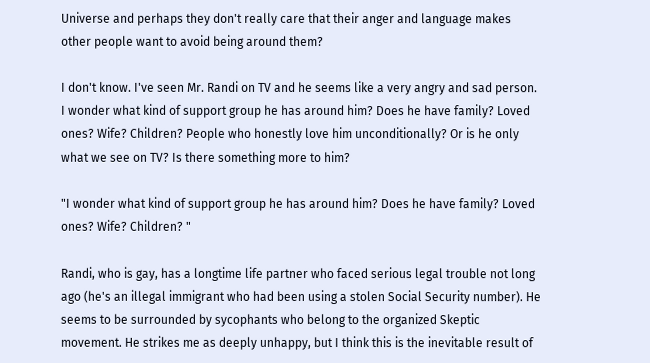Universe and perhaps they don't really care that their anger and language makes other people want to avoid being around them?

I don't know. I've seen Mr. Randi on TV and he seems like a very angry and sad person. I wonder what kind of support group he has around him? Does he have family? Loved ones? Wife? Children? People who honestly love him unconditionally? Or is he only what we see on TV? Is there something more to him?

"I wonder what kind of support group he has around him? Does he have family? Loved ones? Wife? Children? "

Randi, who is gay, has a longtime life partner who faced serious legal trouble not long ago (he's an illegal immigrant who had been using a stolen Social Security number). He seems to be surrounded by sycophants who belong to the organized Skeptic movement. He strikes me as deeply unhappy, but I think this is the inevitable result of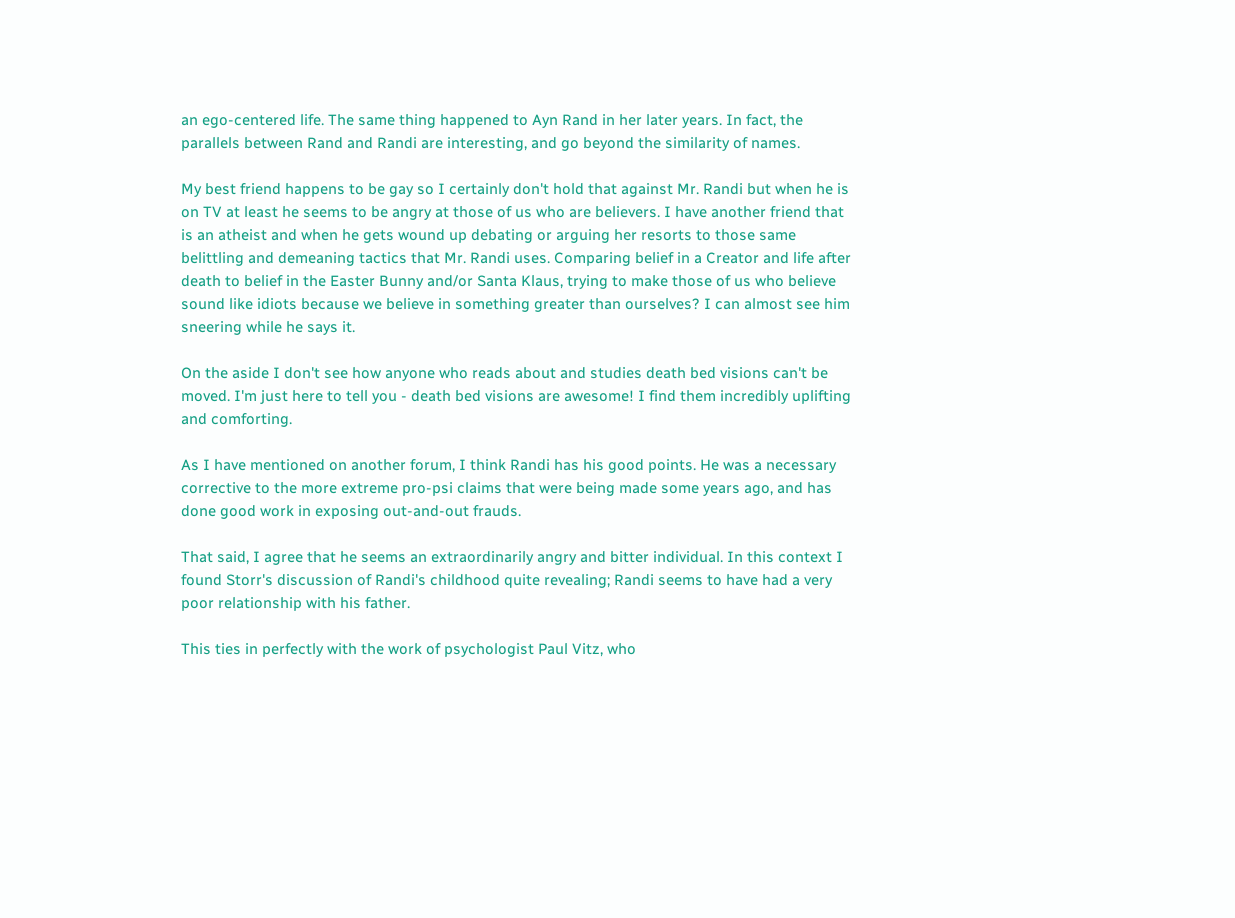an ego-centered life. The same thing happened to Ayn Rand in her later years. In fact, the parallels between Rand and Randi are interesting, and go beyond the similarity of names.

My best friend happens to be gay so I certainly don't hold that against Mr. Randi but when he is on TV at least he seems to be angry at those of us who are believers. I have another friend that is an atheist and when he gets wound up debating or arguing her resorts to those same belittling and demeaning tactics that Mr. Randi uses. Comparing belief in a Creator and life after death to belief in the Easter Bunny and/or Santa Klaus, trying to make those of us who believe sound like idiots because we believe in something greater than ourselves? I can almost see him sneering while he says it.

On the aside I don't see how anyone who reads about and studies death bed visions can't be moved. I'm just here to tell you - death bed visions are awesome! I find them incredibly uplifting and comforting.

As I have mentioned on another forum, I think Randi has his good points. He was a necessary corrective to the more extreme pro-psi claims that were being made some years ago, and has done good work in exposing out-and-out frauds.

That said, I agree that he seems an extraordinarily angry and bitter individual. In this context I found Storr's discussion of Randi's childhood quite revealing; Randi seems to have had a very poor relationship with his father.

This ties in perfectly with the work of psychologist Paul Vitz, who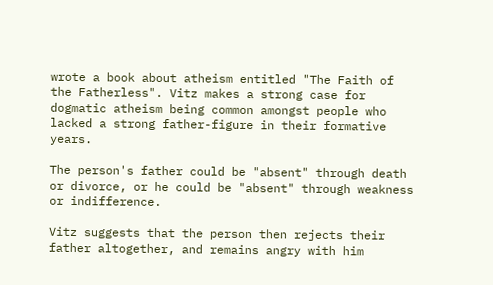wrote a book about atheism entitled "The Faith of the Fatherless". Vitz makes a strong case for dogmatic atheism being common amongst people who lacked a strong father-figure in their formative years.

The person's father could be "absent" through death or divorce, or he could be "absent" through weakness or indifference.

Vitz suggests that the person then rejects their father altogether, and remains angry with him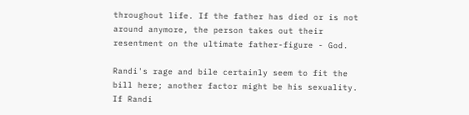throughout life. If the father has died or is not around anymore, the person takes out their resentment on the ultimate father-figure - God.

Randi's rage and bile certainly seem to fit the bill here; another factor might be his sexuality. If Randi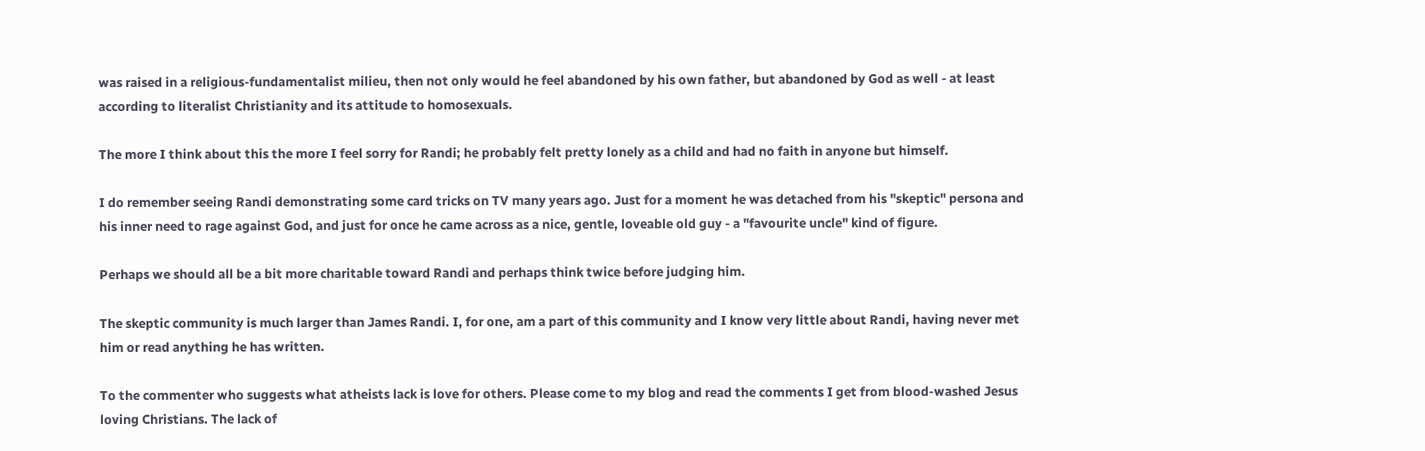was raised in a religious-fundamentalist milieu, then not only would he feel abandoned by his own father, but abandoned by God as well - at least according to literalist Christianity and its attitude to homosexuals.

The more I think about this the more I feel sorry for Randi; he probably felt pretty lonely as a child and had no faith in anyone but himself.

I do remember seeing Randi demonstrating some card tricks on TV many years ago. Just for a moment he was detached from his "skeptic" persona and his inner need to rage against God, and just for once he came across as a nice, gentle, loveable old guy - a "favourite uncle" kind of figure.

Perhaps we should all be a bit more charitable toward Randi and perhaps think twice before judging him.

The skeptic community is much larger than James Randi. I, for one, am a part of this community and I know very little about Randi, having never met him or read anything he has written.

To the commenter who suggests what atheists lack is love for others. Please come to my blog and read the comments I get from blood-washed Jesus loving Christians. The lack of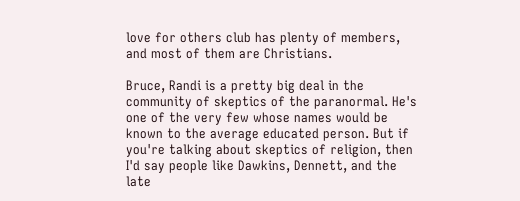love for others club has plenty of members, and most of them are Christians.

Bruce, Randi is a pretty big deal in the community of skeptics of the paranormal. He's one of the very few whose names would be known to the average educated person. But if you're talking about skeptics of religion, then I'd say people like Dawkins, Dennett, and the late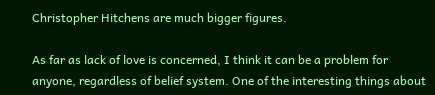Christopher Hitchens are much bigger figures.

As far as lack of love is concerned, I think it can be a problem for anyone, regardless of belief system. One of the interesting things about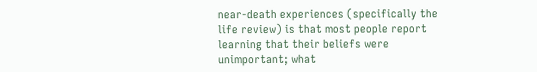near-death experiences (specifically the life review) is that most people report learning that their beliefs were unimportant; what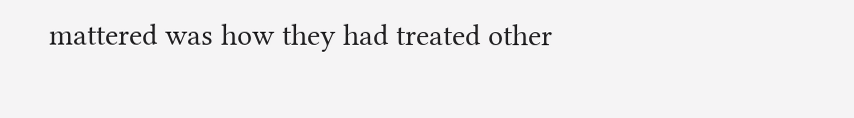mattered was how they had treated other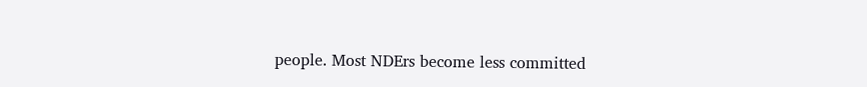people. Most NDErs become less committed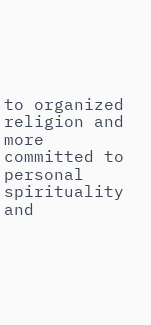to organized religion and more committed to personal spirituality and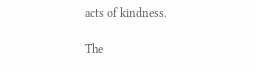acts of kindness.

The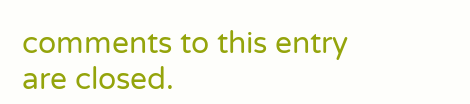comments to this entry are closed.